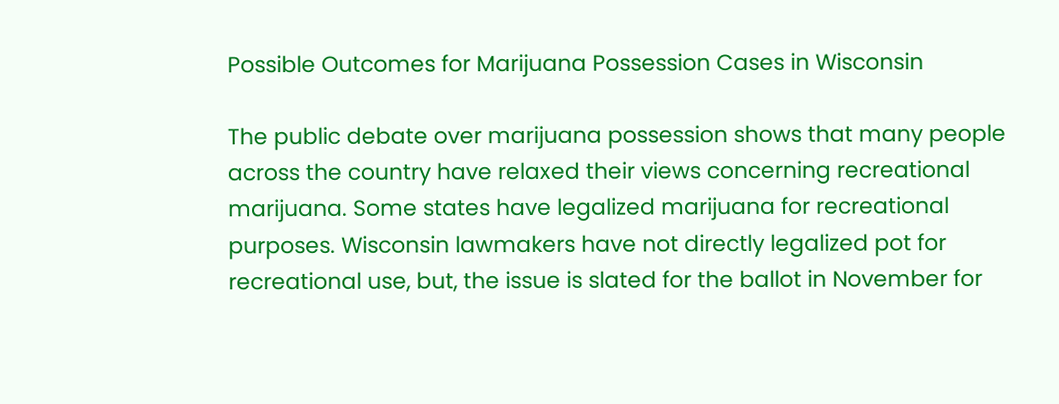Possible Outcomes for Marijuana Possession Cases in Wisconsin

The public debate over marijuana possession shows that many people across the country have relaxed their views concerning recreational marijuana. Some states have legalized marijuana for recreational purposes. Wisconsin lawmakers have not directly legalized pot for recreational use, but, the issue is slated for the ballot in November for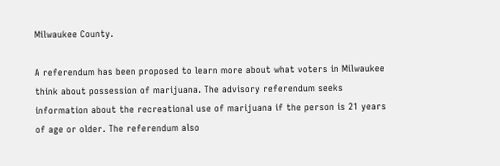Milwaukee County.

A referendum has been proposed to learn more about what voters in Milwaukee think about possession of marijuana. The advisory referendum seeks information about the recreational use of marijuana if the person is 21 years of age or older. The referendum also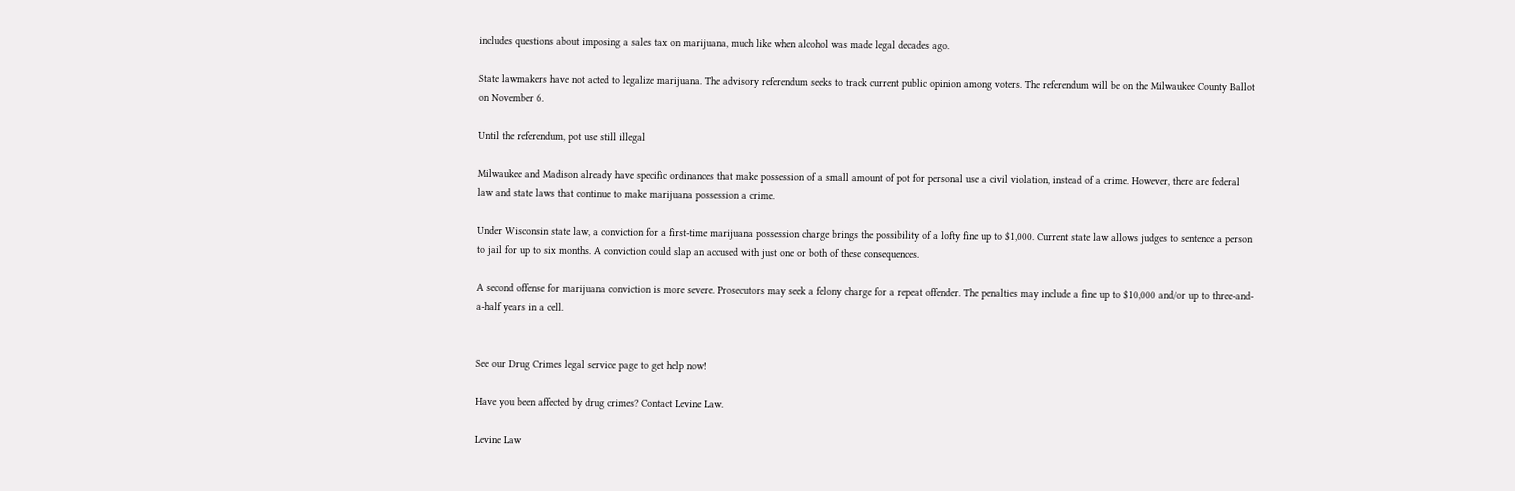includes questions about imposing a sales tax on marijuana, much like when alcohol was made legal decades ago.

State lawmakers have not acted to legalize marijuana. The advisory referendum seeks to track current public opinion among voters. The referendum will be on the Milwaukee County Ballot on November 6.

Until the referendum, pot use still illegal

Milwaukee and Madison already have specific ordinances that make possession of a small amount of pot for personal use a civil violation, instead of a crime. However, there are federal law and state laws that continue to make marijuana possession a crime.

Under Wisconsin state law, a conviction for a first-time marijuana possession charge brings the possibility of a lofty fine up to $1,000. Current state law allows judges to sentence a person to jail for up to six months. A conviction could slap an accused with just one or both of these consequences.

A second offense for marijuana conviction is more severe. Prosecutors may seek a felony charge for a repeat offender. The penalties may include a fine up to $10,000 and/or up to three-and-a-half years in a cell.


See our Drug Crimes legal service page to get help now!

Have you been affected by drug crimes? Contact Levine Law.

Levine Law